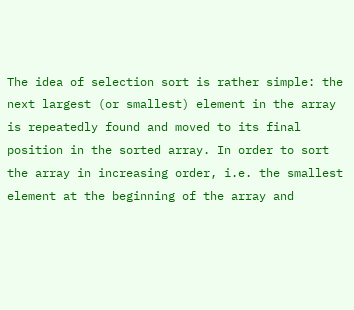The idea of selection sort is rather simple: the next largest (or smallest) element in the array is repeatedly found and moved to its final position in the sorted array. In order to sort the array in increasing order, i.e. the smallest element at the beginning of the array and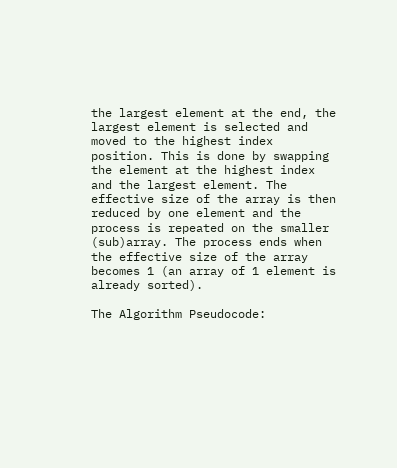the largest element at the end, the largest element is selected and moved to the highest index position. This is done by swapping the element at the highest index and the largest element. The effective size of the array is then reduced by one element and the process is repeated on the smaller (sub)array. The process ends when the effective size of the array becomes 1 (an array of 1 element is already sorted).

The Algorithm Pseudocode: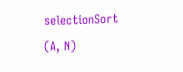selectionSort (A, N)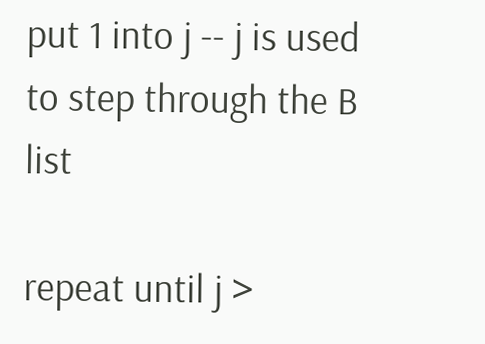put 1 into j -- j is used to step through the B list

repeat until j >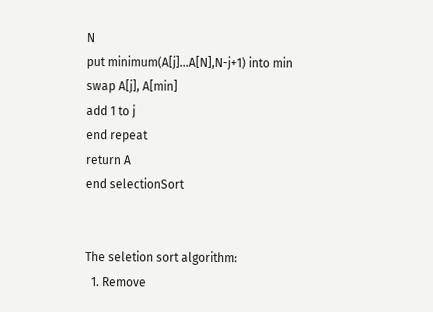N
put minimum(A[j]...A[N],N-j+1) into min
swap A[j], A[min]
add 1 to j
end repeat
return A
end selectionSort


The seletion sort algorithm:
  1. Remove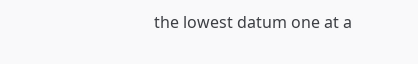the lowest datum one at a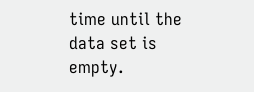time until the data set is empty.